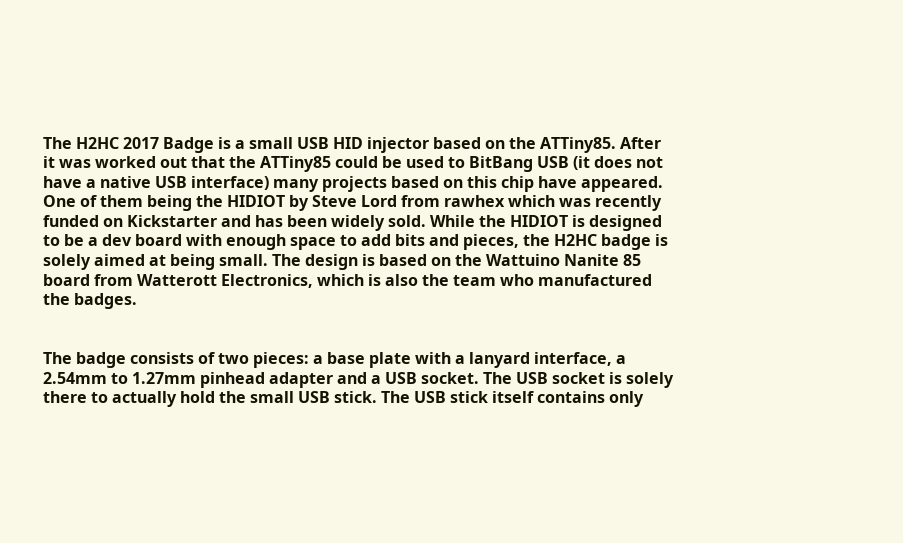The H2HC 2017 Badge is a small USB HID injector based on the ATTiny85. After it was worked out that the ATTiny85 could be used to BitBang USB (it does not have a native USB interface) many projects based on this chip have appeared. One of them being the HIDIOT by Steve Lord from rawhex which was recently funded on Kickstarter and has been widely sold. While the HIDIOT is designed to be a dev board with enough space to add bits and pieces, the H2HC badge is solely aimed at being small. The design is based on the Wattuino Nanite 85 board from Watterott Electronics, which is also the team who manufactured the badges.


The badge consists of two pieces: a base plate with a lanyard interface, a 2.54mm to 1.27mm pinhead adapter and a USB socket. The USB socket is solely there to actually hold the small USB stick. The USB stick itself contains only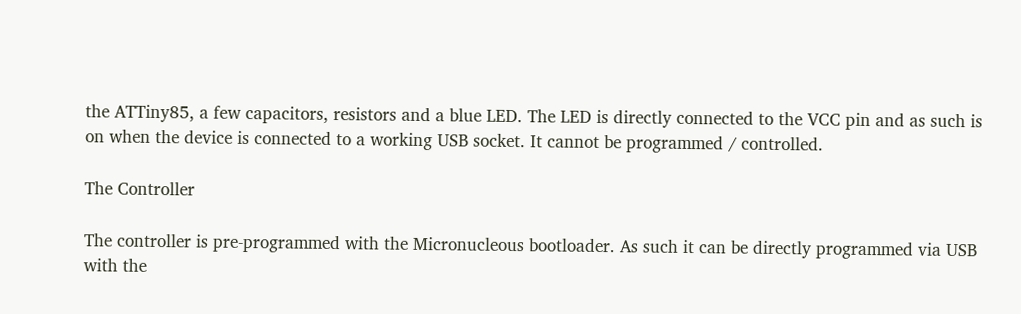the ATTiny85, a few capacitors, resistors and a blue LED. The LED is directly connected to the VCC pin and as such is on when the device is connected to a working USB socket. It cannot be programmed / controlled.

The Controller

The controller is pre-programmed with the Micronucleous bootloader. As such it can be directly programmed via USB with the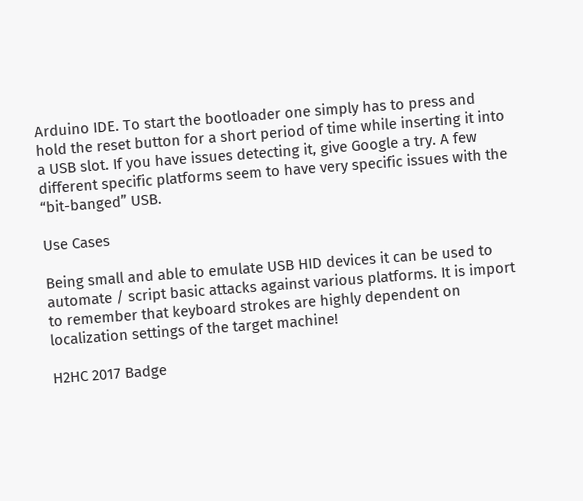Arduino IDE. To start the bootloader one simply has to press and hold the reset button for a short period of time while inserting it into a USB slot. If you have issues detecting it, give Google a try. A few different specific platforms seem to have very specific issues with the “bit-banged” USB.

Use Cases

Being small and able to emulate USB HID devices it can be used to automate / script basic attacks against various platforms. It is import to remember that keyboard strokes are highly dependent on localization settings of the target machine!

H2HC 2017 Badge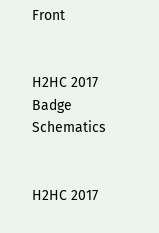Front


H2HC 2017 Badge Schematics


H2HC 2017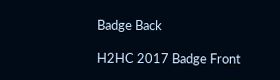Badge Back

H2HC 2017 Badge Front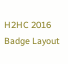H2HC 2016 Badge Layout